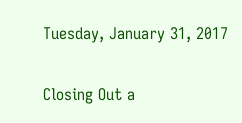Tuesday, January 31, 2017

Closing Out a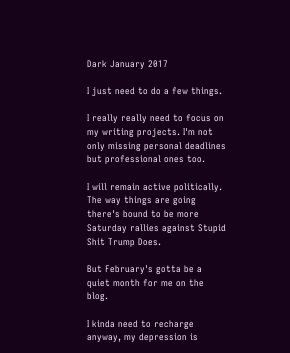Dark January 2017

I just need to do a few things.

I really really need to focus on my writing projects. I'm not only missing personal deadlines but professional ones too.

I will remain active politically. The way things are going there's bound to be more Saturday rallies against Stupid Shit Trump Does.

But February's gotta be a quiet month for me on the blog.

I kinda need to recharge anyway, my depression is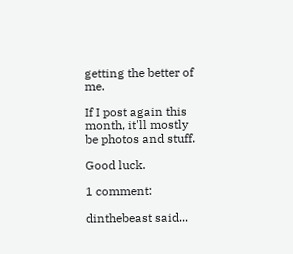getting the better of me.

If I post again this month, it'll mostly be photos and stuff.

Good luck.

1 comment:

dinthebeast said...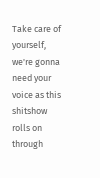Take care of yourself, we're gonna need your voice as this shitshow rolls on through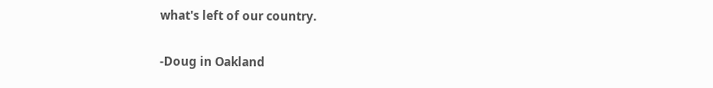what's left of our country.

-Doug in Oakland